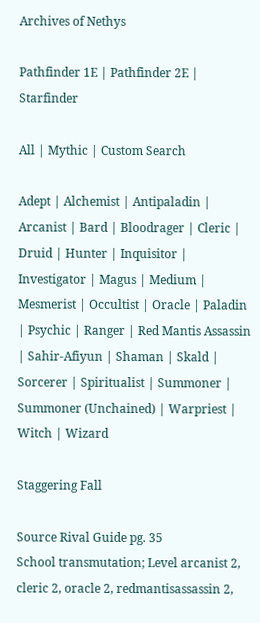Archives of Nethys

Pathfinder 1E | Pathfinder 2E | Starfinder

All | Mythic | Custom Search

Adept | Alchemist | Antipaladin | Arcanist | Bard | Bloodrager | Cleric | Druid | Hunter | Inquisitor | Investigator | Magus | Medium | Mesmerist | Occultist | Oracle | Paladin | Psychic | Ranger | Red Mantis Assassin | Sahir-Afiyun | Shaman | Skald | Sorcerer | Spiritualist | Summoner | Summoner (Unchained) | Warpriest | Witch | Wizard

Staggering Fall

Source Rival Guide pg. 35
School transmutation; Level arcanist 2, cleric 2, oracle 2, redmantisassassin 2,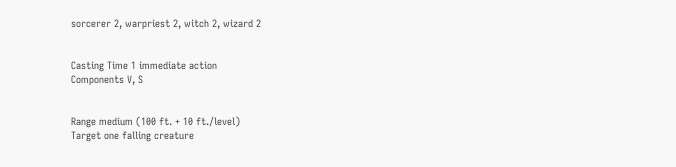sorcerer 2, warpriest 2, witch 2, wizard 2


Casting Time 1 immediate action
Components V, S


Range medium (100 ft. + 10 ft./level)
Target one falling creature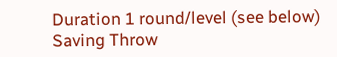Duration 1 round/level (see below)
Saving Throw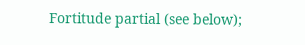Fortitude partial (see below);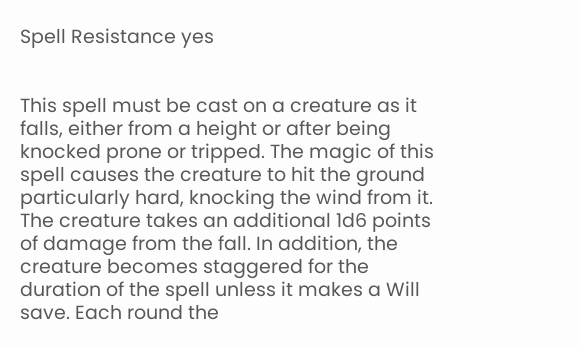Spell Resistance yes


This spell must be cast on a creature as it falls, either from a height or after being knocked prone or tripped. The magic of this spell causes the creature to hit the ground particularly hard, knocking the wind from it. The creature takes an additional 1d6 points of damage from the fall. In addition, the creature becomes staggered for the duration of the spell unless it makes a Will save. Each round the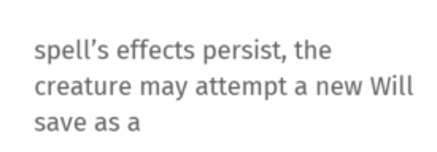spell’s effects persist, the creature may attempt a new Will save as a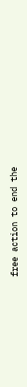free action to end the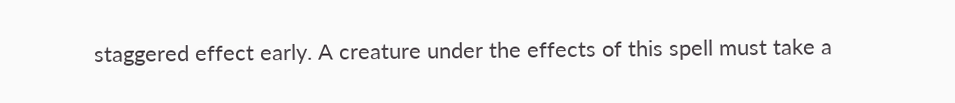staggered effect early. A creature under the effects of this spell must take a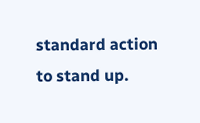standard action to stand up.